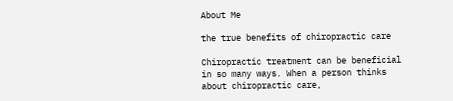About Me

the true benefits of chiropractic care

Chiropractic treatment can be beneficial in so many ways. When a person thinks about chiropractic care,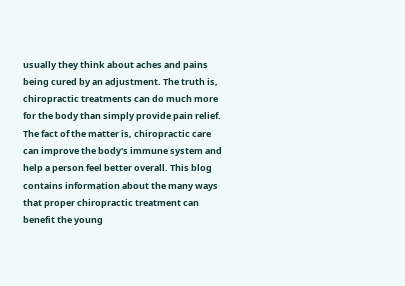usually they think about aches and pains being cured by an adjustment. The truth is, chiropractic treatments can do much more for the body than simply provide pain relief. The fact of the matter is, chiropractic care can improve the body's immune system and help a person feel better overall. This blog contains information about the many ways that proper chiropractic treatment can benefit the young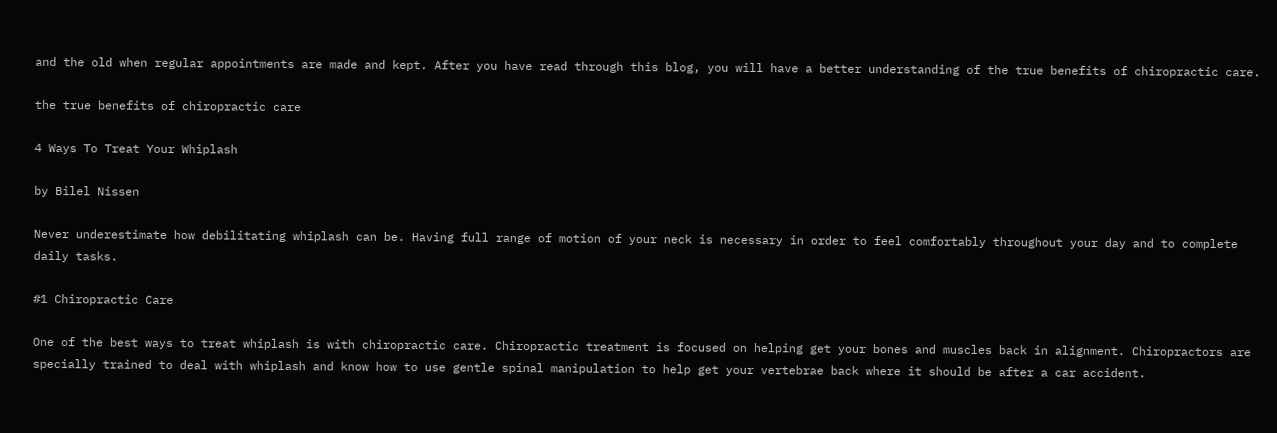and the old when regular appointments are made and kept. After you have read through this blog, you will have a better understanding of the true benefits of chiropractic care.

the true benefits of chiropractic care

4 Ways To Treat Your Whiplash

by Bilel Nissen

Never underestimate how debilitating whiplash can be. Having full range of motion of your neck is necessary in order to feel comfortably throughout your day and to complete daily tasks.

#1 Chiropractic Care

One of the best ways to treat whiplash is with chiropractic care. Chiropractic treatment is focused on helping get your bones and muscles back in alignment. Chiropractors are specially trained to deal with whiplash and know how to use gentle spinal manipulation to help get your vertebrae back where it should be after a car accident.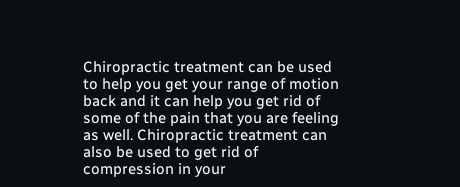Chiropractic treatment can be used to help you get your range of motion back and it can help you get rid of some of the pain that you are feeling as well. Chiropractic treatment can also be used to get rid of compression in your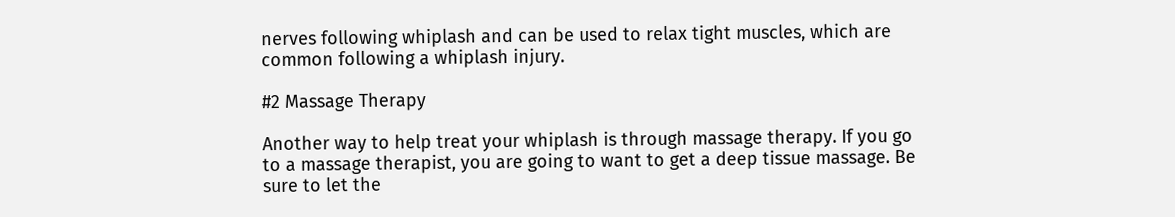nerves following whiplash and can be used to relax tight muscles, which are common following a whiplash injury.

#2 Massage Therapy

Another way to help treat your whiplash is through massage therapy. If you go to a massage therapist, you are going to want to get a deep tissue massage. Be sure to let the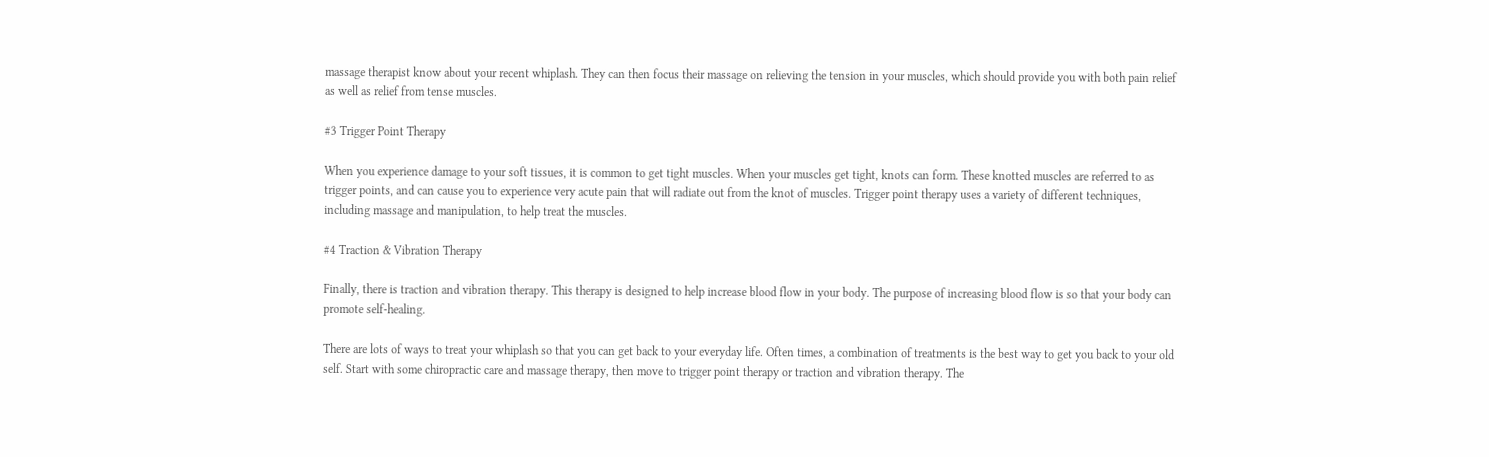massage therapist know about your recent whiplash. They can then focus their massage on relieving the tension in your muscles, which should provide you with both pain relief as well as relief from tense muscles.

#3 Trigger Point Therapy

When you experience damage to your soft tissues, it is common to get tight muscles. When your muscles get tight, knots can form. These knotted muscles are referred to as trigger points, and can cause you to experience very acute pain that will radiate out from the knot of muscles. Trigger point therapy uses a variety of different techniques, including massage and manipulation, to help treat the muscles.

#4 Traction & Vibration Therapy

Finally, there is traction and vibration therapy. This therapy is designed to help increase blood flow in your body. The purpose of increasing blood flow is so that your body can promote self-healing.

There are lots of ways to treat your whiplash so that you can get back to your everyday life. Often times, a combination of treatments is the best way to get you back to your old self. Start with some chiropractic care and massage therapy, then move to trigger point therapy or traction and vibration therapy. The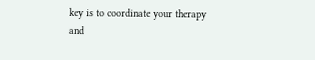key is to coordinate your therapy and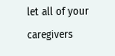let all of your caregivers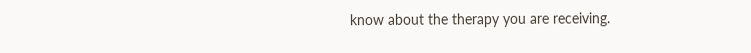know about the therapy you are receiving.